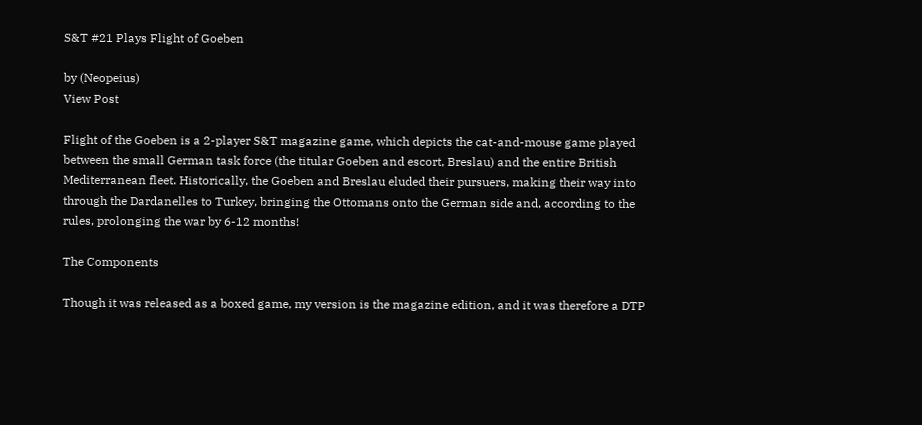S&T #21 Plays Flight of Goeben

by (Neopeius)
View Post

Flight of the Goeben is a 2-player S&T magazine game, which depicts the cat-and-mouse game played between the small German task force (the titular Goeben and escort, Breslau) and the entire British Mediterranean fleet. Historically, the Goeben and Breslau eluded their pursuers, making their way into through the Dardanelles to Turkey, bringing the Ottomans onto the German side and, according to the rules, prolonging the war by 6-12 months!

The Components

Though it was released as a boxed game, my version is the magazine edition, and it was therefore a DTP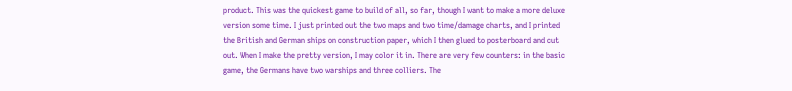product. This was the quickest game to build of all, so far, though I want to make a more deluxe version some time. I just printed out the two maps and two time/damage charts, and I printed the British and German ships on construction paper, which I then glued to posterboard and cut out. When I make the pretty version, I may color it in. There are very few counters: in the basic game, the Germans have two warships and three colliers. The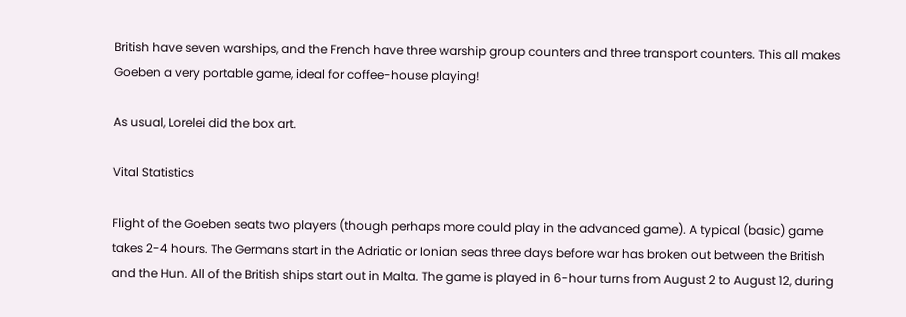British have seven warships, and the French have three warship group counters and three transport counters. This all makes Goeben a very portable game, ideal for coffee-house playing!

As usual, Lorelei did the box art.

Vital Statistics

Flight of the Goeben seats two players (though perhaps more could play in the advanced game). A typical (basic) game takes 2-4 hours. The Germans start in the Adriatic or Ionian seas three days before war has broken out between the British and the Hun. All of the British ships start out in Malta. The game is played in 6-hour turns from August 2 to August 12, during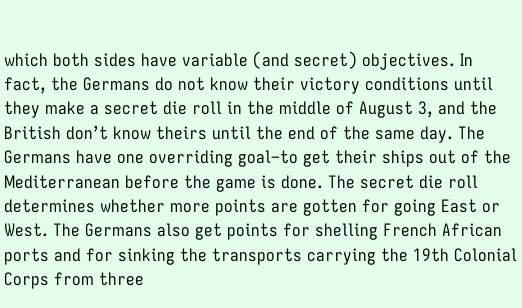which both sides have variable (and secret) objectives. In fact, the Germans do not know their victory conditions until they make a secret die roll in the middle of August 3, and the British don’t know theirs until the end of the same day. The Germans have one overriding goal–to get their ships out of the Mediterranean before the game is done. The secret die roll determines whether more points are gotten for going East or West. The Germans also get points for shelling French African ports and for sinking the transports carrying the 19th Colonial Corps from three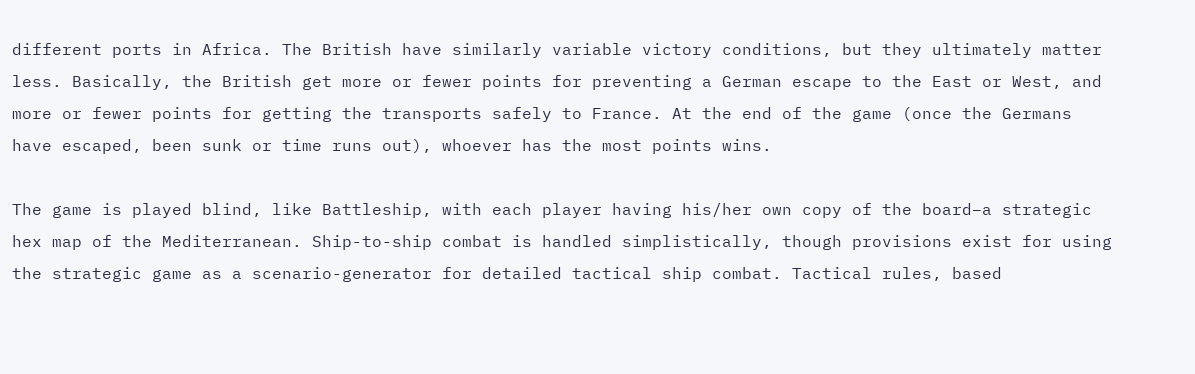different ports in Africa. The British have similarly variable victory conditions, but they ultimately matter less. Basically, the British get more or fewer points for preventing a German escape to the East or West, and more or fewer points for getting the transports safely to France. At the end of the game (once the Germans have escaped, been sunk or time runs out), whoever has the most points wins.

The game is played blind, like Battleship, with each player having his/her own copy of the board–a strategic hex map of the Mediterranean. Ship-to-ship combat is handled simplistically, though provisions exist for using the strategic game as a scenario-generator for detailed tactical ship combat. Tactical rules, based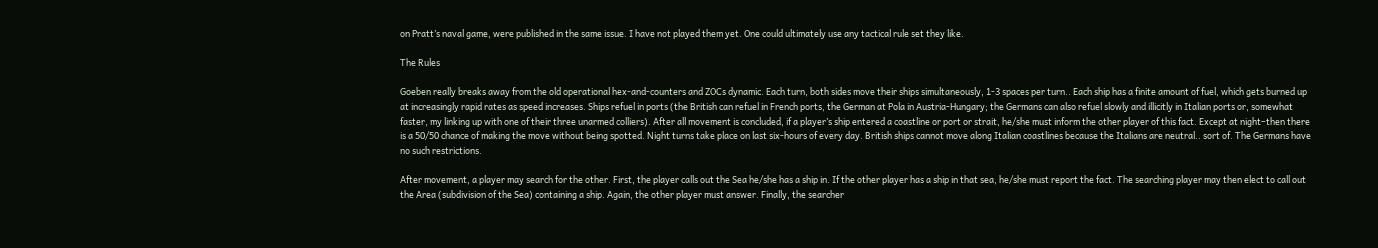on Pratt’s naval game, were published in the same issue. I have not played them yet. One could ultimately use any tactical rule set they like.

The Rules

Goeben really breaks away from the old operational hex-and-counters and ZOCs dynamic. Each turn, both sides move their ships simultaneously, 1-3 spaces per turn.. Each ship has a finite amount of fuel, which gets burned up at increasingly rapid rates as speed increases. Ships refuel in ports (the British can refuel in French ports, the German at Pola in Austria-Hungary; the Germans can also refuel slowly and illicitly in Italian ports or, somewhat faster, my linking up with one of their three unarmed colliers). After all movement is concluded, if a player’s ship entered a coastline or port or strait, he/she must inform the other player of this fact. Except at night–then there is a 50/50 chance of making the move without being spotted. Night turns take place on last six-hours of every day. British ships cannot move along Italian coastlines because the Italians are neutral.. sort of. The Germans have no such restrictions.

After movement, a player may search for the other. First, the player calls out the Sea he/she has a ship in. If the other player has a ship in that sea, he/she must report the fact. The searching player may then elect to call out the Area (subdivision of the Sea) containing a ship. Again, the other player must answer. Finally, the searcher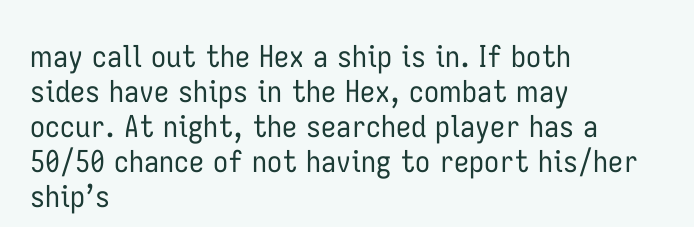may call out the Hex a ship is in. If both sides have ships in the Hex, combat may occur. At night, the searched player has a 50/50 chance of not having to report his/her ship’s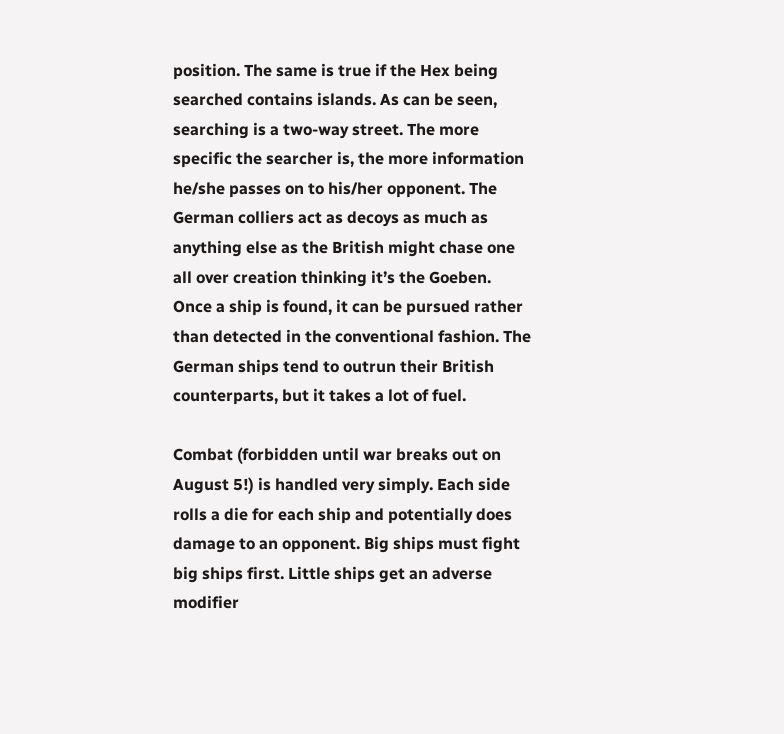position. The same is true if the Hex being searched contains islands. As can be seen, searching is a two-way street. The more specific the searcher is, the more information he/she passes on to his/her opponent. The German colliers act as decoys as much as anything else as the British might chase one all over creation thinking it’s the Goeben. Once a ship is found, it can be pursued rather than detected in the conventional fashion. The German ships tend to outrun their British counterparts, but it takes a lot of fuel.

Combat (forbidden until war breaks out on August 5!) is handled very simply. Each side rolls a die for each ship and potentially does damage to an opponent. Big ships must fight big ships first. Little ships get an adverse modifier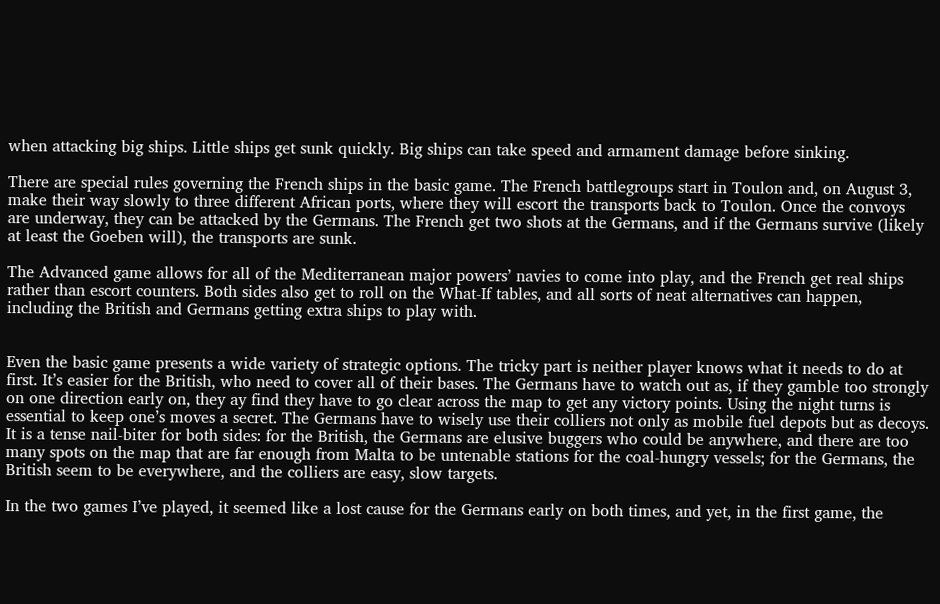when attacking big ships. Little ships get sunk quickly. Big ships can take speed and armament damage before sinking.

There are special rules governing the French ships in the basic game. The French battlegroups start in Toulon and, on August 3, make their way slowly to three different African ports, where they will escort the transports back to Toulon. Once the convoys are underway, they can be attacked by the Germans. The French get two shots at the Germans, and if the Germans survive (likely at least the Goeben will), the transports are sunk.

The Advanced game allows for all of the Mediterranean major powers’ navies to come into play, and the French get real ships rather than escort counters. Both sides also get to roll on the What-If tables, and all sorts of neat alternatives can happen, including the British and Germans getting extra ships to play with.


Even the basic game presents a wide variety of strategic options. The tricky part is neither player knows what it needs to do at first. It’s easier for the British, who need to cover all of their bases. The Germans have to watch out as, if they gamble too strongly on one direction early on, they ay find they have to go clear across the map to get any victory points. Using the night turns is essential to keep one’s moves a secret. The Germans have to wisely use their colliers not only as mobile fuel depots but as decoys. It is a tense nail-biter for both sides: for the British, the Germans are elusive buggers who could be anywhere, and there are too many spots on the map that are far enough from Malta to be untenable stations for the coal-hungry vessels; for the Germans, the British seem to be everywhere, and the colliers are easy, slow targets.

In the two games I’ve played, it seemed like a lost cause for the Germans early on both times, and yet, in the first game, the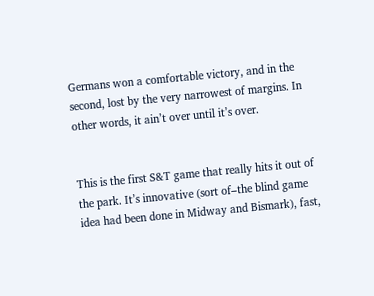Germans won a comfortable victory, and in the second, lost by the very narrowest of margins. In other words, it ain’t over until it’s over.


This is the first S&T game that really hits it out of the park. It’s innovative (sort of–the blind game idea had been done in Midway and Bismark), fast,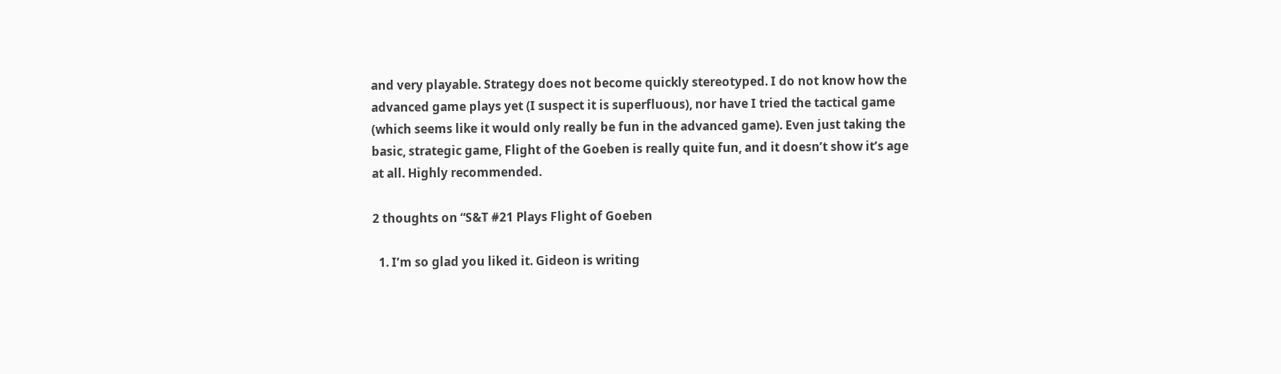and very playable. Strategy does not become quickly stereotyped. I do not know how the advanced game plays yet (I suspect it is superfluous), nor have I tried the tactical game (which seems like it would only really be fun in the advanced game). Even just taking the basic, strategic game, Flight of the Goeben is really quite fun, and it doesn’t show it’s age at all. Highly recommended.

2 thoughts on “S&T #21 Plays Flight of Goeben

  1. I’m so glad you liked it. Gideon is writing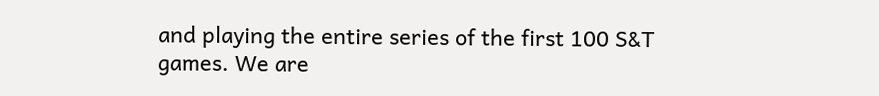and playing the entire series of the first 100 S&T games. We are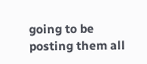going to be posting them all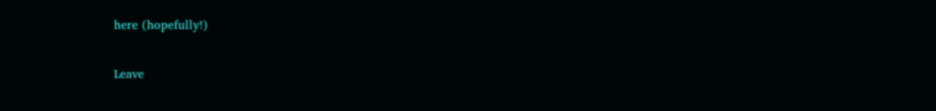here (hopefully!)

Leave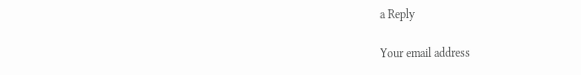a Reply

Your email address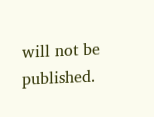will not be published.